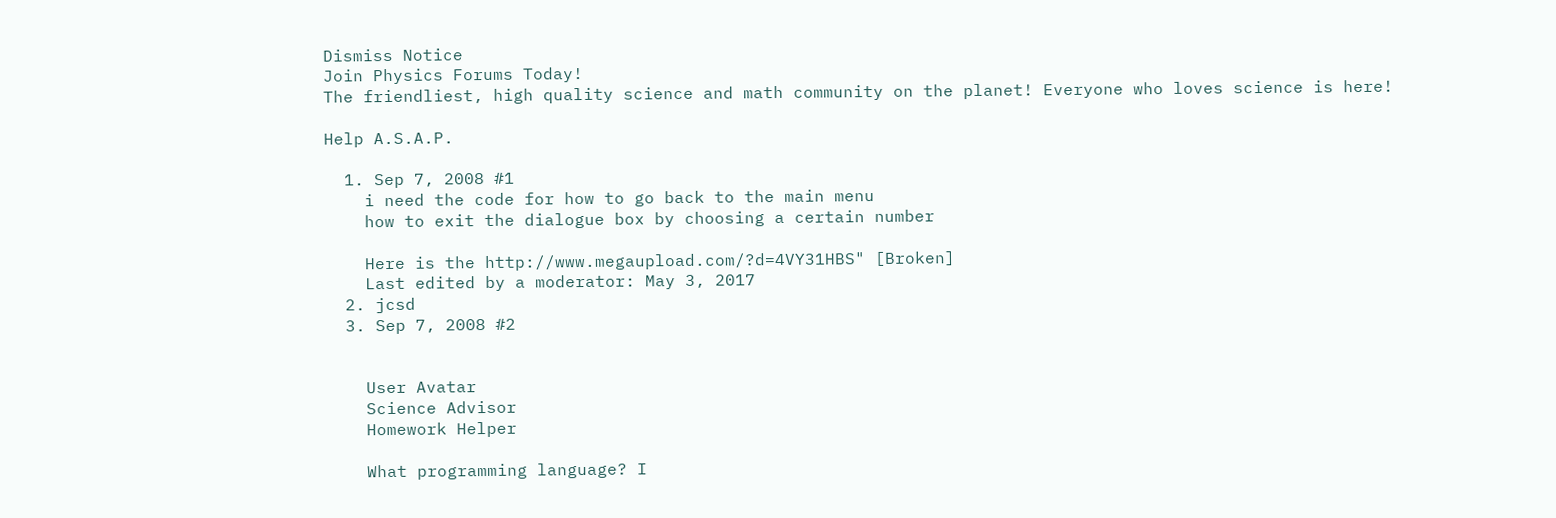Dismiss Notice
Join Physics Forums Today!
The friendliest, high quality science and math community on the planet! Everyone who loves science is here!

Help A.S.A.P.

  1. Sep 7, 2008 #1
    i need the code for how to go back to the main menu
    how to exit the dialogue box by choosing a certain number

    Here is the http://www.megaupload.com/?d=4VY31HBS" [Broken]
    Last edited by a moderator: May 3, 2017
  2. jcsd
  3. Sep 7, 2008 #2


    User Avatar
    Science Advisor
    Homework Helper

    What programming language? I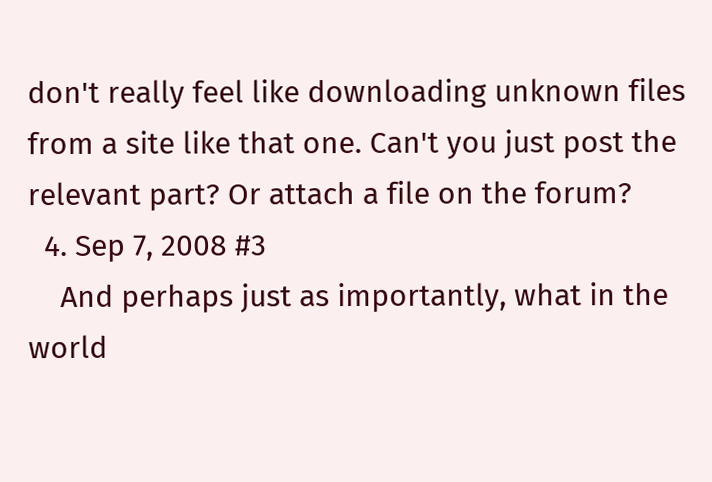don't really feel like downloading unknown files from a site like that one. Can't you just post the relevant part? Or attach a file on the forum?
  4. Sep 7, 2008 #3
    And perhaps just as importantly, what in the world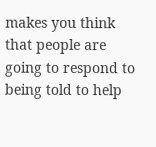makes you think that people are going to respond to being told to help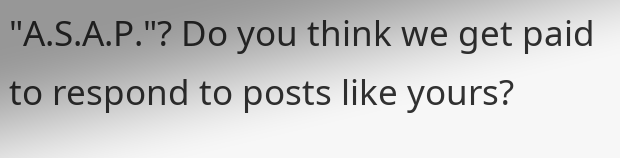"A.S.A.P."? Do you think we get paid to respond to posts like yours?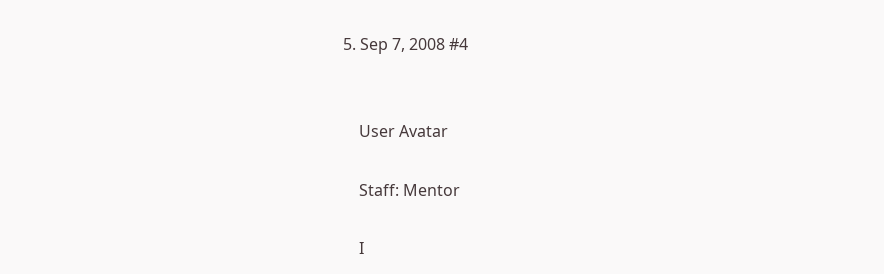5. Sep 7, 2008 #4


    User Avatar

    Staff: Mentor

    I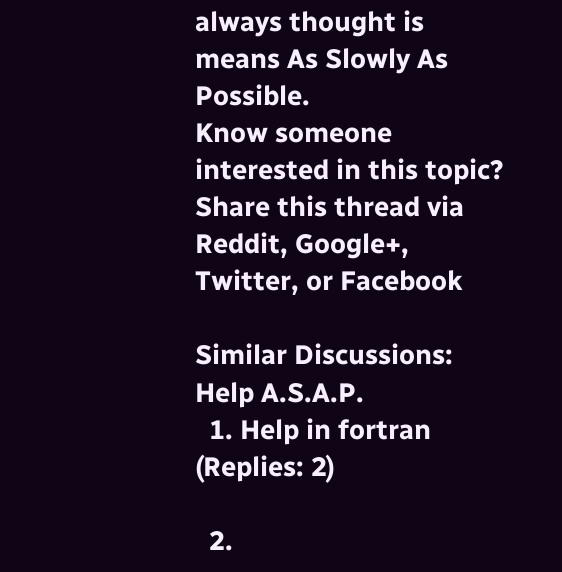always thought is means As Slowly As Possible.
Know someone interested in this topic? Share this thread via Reddit, Google+, Twitter, or Facebook

Similar Discussions: Help A.S.A.P.
  1. Help in fortran (Replies: 2)

  2.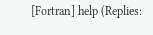[Fortran] help (Replies: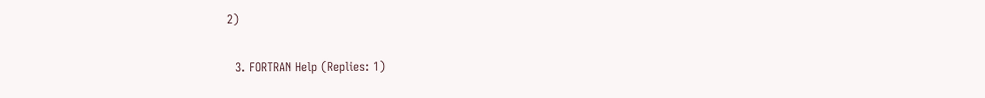2)

  3. FORTRAN Help (Replies: 1)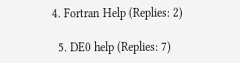4. Fortran Help (Replies: 2)

  5. DE0 help (Replies: 7)